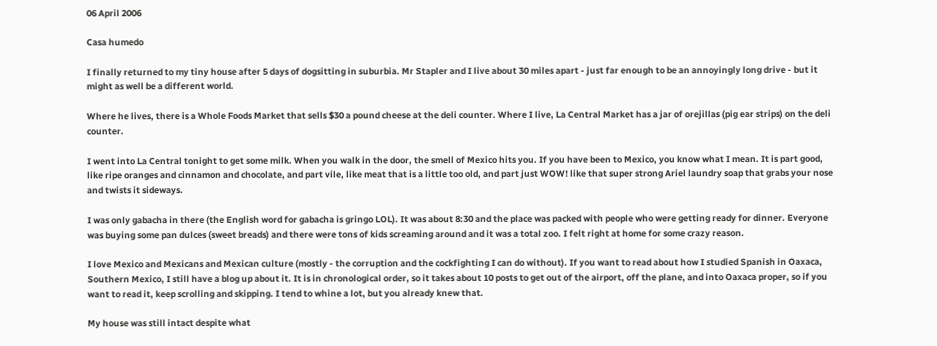06 April 2006

Casa humedo

I finally returned to my tiny house after 5 days of dogsitting in suburbia. Mr Stapler and I live about 30 miles apart - just far enough to be an annoyingly long drive - but it might as well be a different world.

Where he lives, there is a Whole Foods Market that sells $30 a pound cheese at the deli counter. Where I live, La Central Market has a jar of orejillas (pig ear strips) on the deli counter.

I went into La Central tonight to get some milk. When you walk in the door, the smell of Mexico hits you. If you have been to Mexico, you know what I mean. It is part good, like ripe oranges and cinnamon and chocolate, and part vile, like meat that is a little too old, and part just WOW! like that super strong Ariel laundry soap that grabs your nose and twists it sideways.

I was only gabacha in there (the English word for gabacha is gringo LOL). It was about 8:30 and the place was packed with people who were getting ready for dinner. Everyone was buying some pan dulces (sweet breads) and there were tons of kids screaming around and it was a total zoo. I felt right at home for some crazy reason.

I love Mexico and Mexicans and Mexican culture (mostly - the corruption and the cockfighting I can do without). If you want to read about how I studied Spanish in Oaxaca, Southern Mexico, I still have a blog up about it. It is in chronological order, so it takes about 10 posts to get out of the airport, off the plane, and into Oaxaca proper, so if you want to read it, keep scrolling and skipping. I tend to whine a lot, but you already knew that.

My house was still intact despite what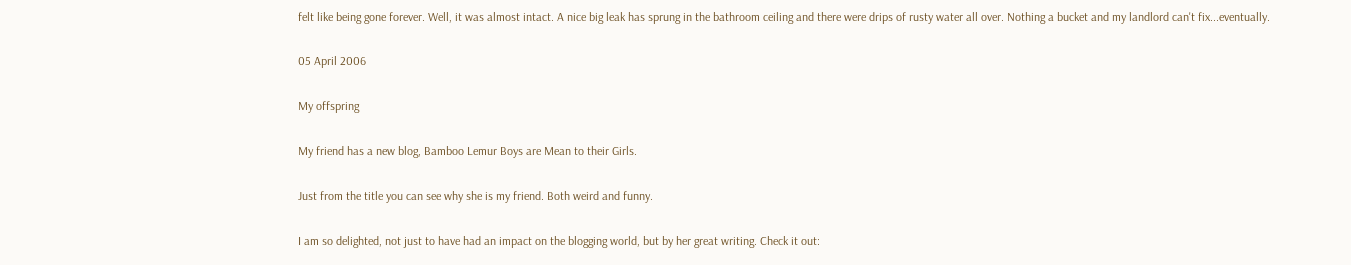felt like being gone forever. Well, it was almost intact. A nice big leak has sprung in the bathroom ceiling and there were drips of rusty water all over. Nothing a bucket and my landlord can't fix...eventually.

05 April 2006

My offspring

My friend has a new blog, Bamboo Lemur Boys are Mean to their Girls.

Just from the title you can see why she is my friend. Both weird and funny.

I am so delighted, not just to have had an impact on the blogging world, but by her great writing. Check it out: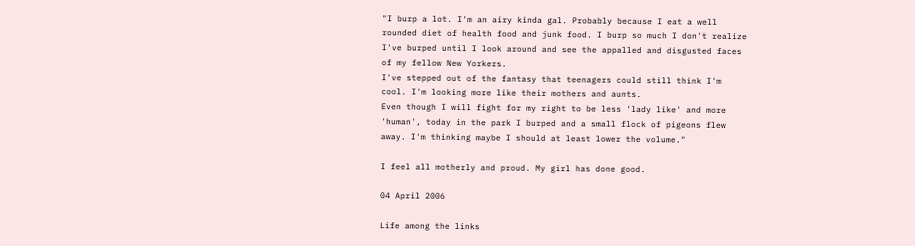"I burp a lot. I'm an airy kinda gal. Probably because I eat a well rounded diet of health food and junk food. I burp so much I don't realize I've burped until I look around and see the appalled and disgusted faces of my fellow New Yorkers.
I've stepped out of the fantasy that teenagers could still think I'm cool. I'm looking more like their mothers and aunts.
Even though I will fight for my right to be less 'lady like' and more 'human', today in the park I burped and a small flock of pigeons flew away. I'm thinking maybe I should at least lower the volume."

I feel all motherly and proud. My girl has done good.

04 April 2006

Life among the links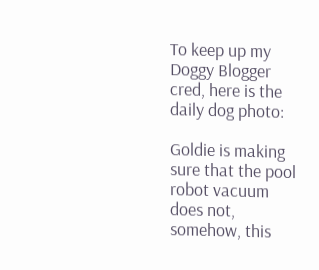To keep up my Doggy Blogger cred, here is the daily dog photo:

Goldie is making sure that the pool robot vacuum does not, somehow, this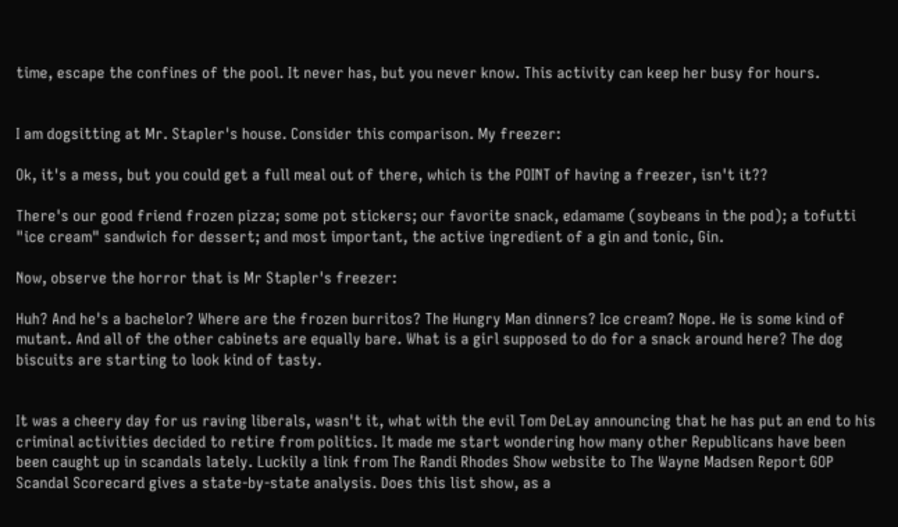time, escape the confines of the pool. It never has, but you never know. This activity can keep her busy for hours.


I am dogsitting at Mr. Stapler's house. Consider this comparison. My freezer:

Ok, it's a mess, but you could get a full meal out of there, which is the POINT of having a freezer, isn't it??

There's our good friend frozen pizza; some pot stickers; our favorite snack, edamame (soybeans in the pod); a tofutti "ice cream" sandwich for dessert; and most important, the active ingredient of a gin and tonic, Gin.

Now, observe the horror that is Mr Stapler's freezer:

Huh? And he's a bachelor? Where are the frozen burritos? The Hungry Man dinners? Ice cream? Nope. He is some kind of mutant. And all of the other cabinets are equally bare. What is a girl supposed to do for a snack around here? The dog biscuits are starting to look kind of tasty.


It was a cheery day for us raving liberals, wasn't it, what with the evil Tom DeLay announcing that he has put an end to his criminal activities decided to retire from politics. It made me start wondering how many other Republicans have been been caught up in scandals lately. Luckily a link from The Randi Rhodes Show website to The Wayne Madsen Report GOP Scandal Scorecard gives a state-by-state analysis. Does this list show, as a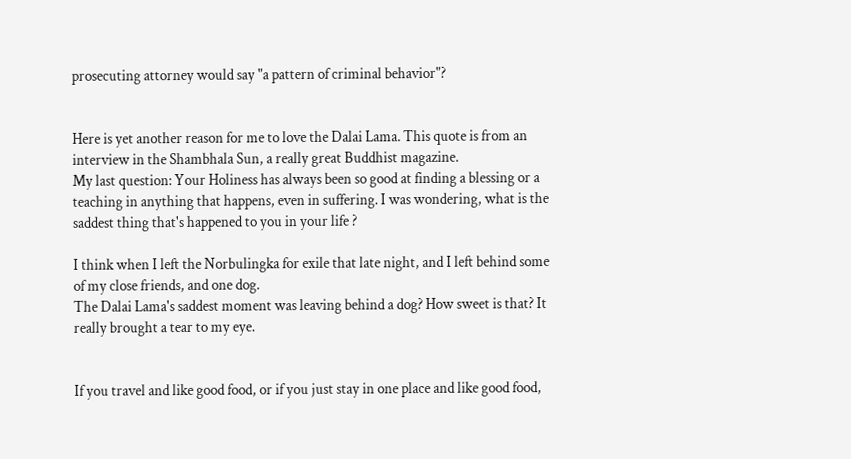prosecuting attorney would say "a pattern of criminal behavior"?


Here is yet another reason for me to love the Dalai Lama. This quote is from an interview in the Shambhala Sun, a really great Buddhist magazine.
My last question: Your Holiness has always been so good at finding a blessing or a teaching in anything that happens, even in suffering. I was wondering, what is the saddest thing that's happened to you in your life ?

I think when I left the Norbulingka for exile that late night, and I left behind some of my close friends, and one dog.
The Dalai Lama's saddest moment was leaving behind a dog? How sweet is that? It really brought a tear to my eye.


If you travel and like good food, or if you just stay in one place and like good food,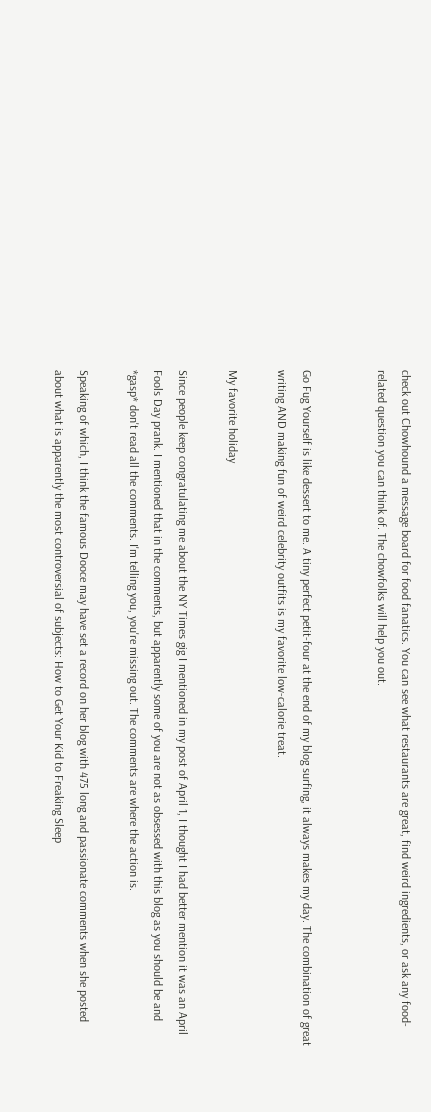check out Chowhound a message board for food fanatics. You can see what restaurants are great, find weird ingredients, or ask any food-related question you can think of. The chowfolks will help you out.


Go Fug Yourself is like dessert to me. A tiny perfect petit-four at the end of my blog surfing, it always makes my day. The combination of great writing AND making fun of weird celebrity outfits is my favorite low-calorie treat.

My favorite holiday

Since people keep congratulating me about the NY Times gig I mentioned in my post of April 1, I thought I had better mention it was an April Fools Day prank. I mentioned that in the comments, but apparently some of you are not as obsessed with this blog as you should be and *gasp* don't read all the comments. I'm telling you, you're missing out. The comments are where the action is.

Speaking of which, I think the famous Dooce may have set a record on her blog with 475 long and passionate comments when she posted about what is apparently the most controversial of subjects: How to Get Your Kid to Freaking Sleep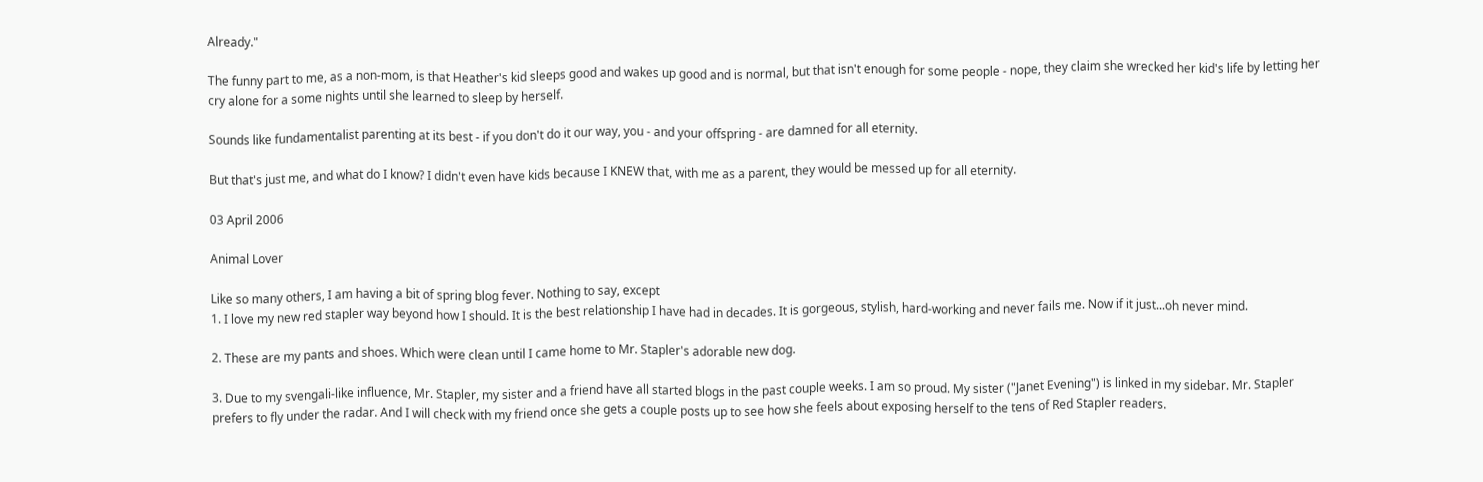Already."

The funny part to me, as a non-mom, is that Heather's kid sleeps good and wakes up good and is normal, but that isn't enough for some people - nope, they claim she wrecked her kid's life by letting her cry alone for a some nights until she learned to sleep by herself.

Sounds like fundamentalist parenting at its best - if you don't do it our way, you - and your offspring - are damned for all eternity.

But that's just me, and what do I know? I didn't even have kids because I KNEW that, with me as a parent, they would be messed up for all eternity.

03 April 2006

Animal Lover

Like so many others, I am having a bit of spring blog fever. Nothing to say, except
1. I love my new red stapler way beyond how I should. It is the best relationship I have had in decades. It is gorgeous, stylish, hard-working and never fails me. Now if it just...oh never mind.

2. These are my pants and shoes. Which were clean until I came home to Mr. Stapler's adorable new dog.

3. Due to my svengali-like influence, Mr. Stapler, my sister and a friend have all started blogs in the past couple weeks. I am so proud. My sister ("Janet Evening") is linked in my sidebar. Mr. Stapler prefers to fly under the radar. And I will check with my friend once she gets a couple posts up to see how she feels about exposing herself to the tens of Red Stapler readers.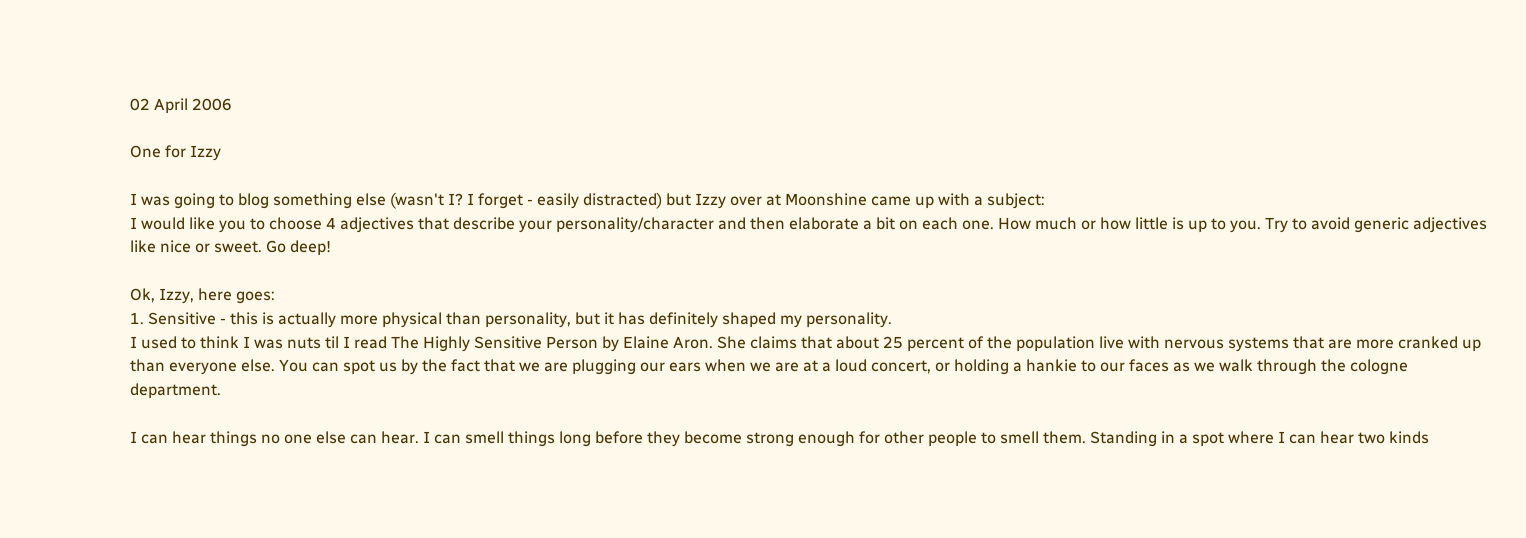02 April 2006

One for Izzy

I was going to blog something else (wasn't I? I forget - easily distracted) but Izzy over at Moonshine came up with a subject:
I would like you to choose 4 adjectives that describe your personality/character and then elaborate a bit on each one. How much or how little is up to you. Try to avoid generic adjectives like nice or sweet. Go deep!

Ok, Izzy, here goes:
1. Sensitive - this is actually more physical than personality, but it has definitely shaped my personality.
I used to think I was nuts til I read The Highly Sensitive Person by Elaine Aron. She claims that about 25 percent of the population live with nervous systems that are more cranked up than everyone else. You can spot us by the fact that we are plugging our ears when we are at a loud concert, or holding a hankie to our faces as we walk through the cologne department.

I can hear things no one else can hear. I can smell things long before they become strong enough for other people to smell them. Standing in a spot where I can hear two kinds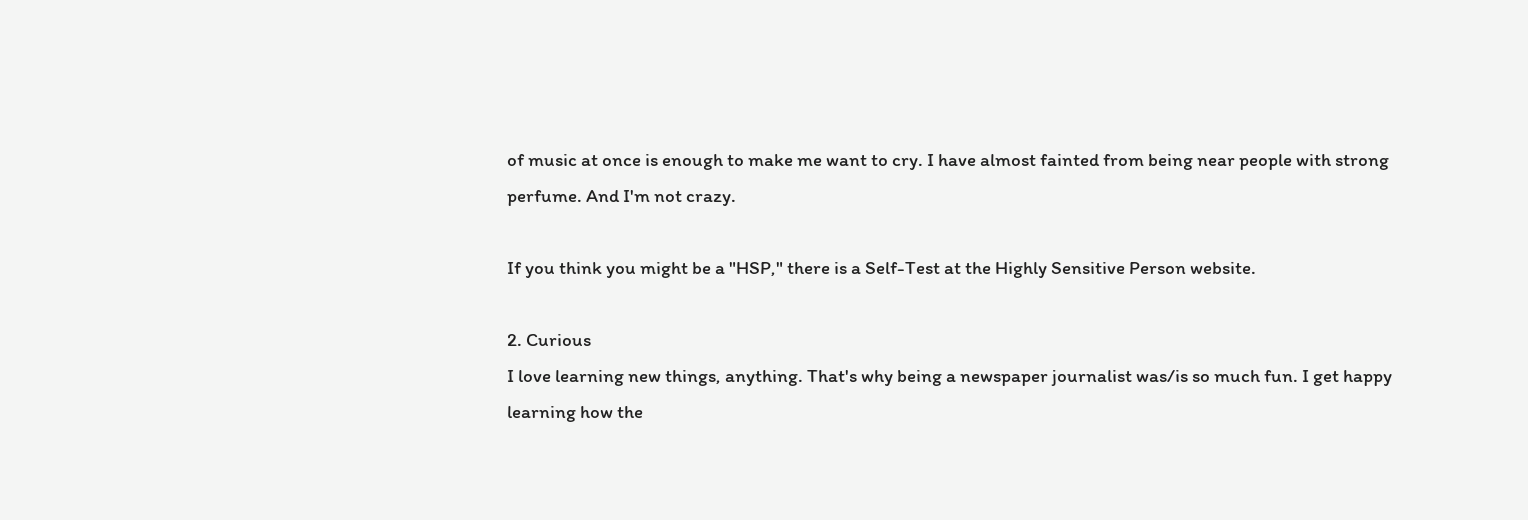of music at once is enough to make me want to cry. I have almost fainted from being near people with strong perfume. And I'm not crazy.

If you think you might be a "HSP," there is a Self-Test at the Highly Sensitive Person website.

2. Curious
I love learning new things, anything. That's why being a newspaper journalist was/is so much fun. I get happy learning how the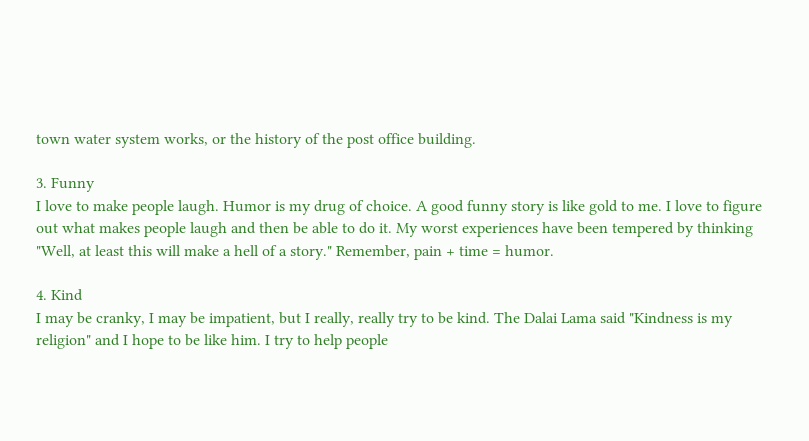town water system works, or the history of the post office building.

3. Funny
I love to make people laugh. Humor is my drug of choice. A good funny story is like gold to me. I love to figure out what makes people laugh and then be able to do it. My worst experiences have been tempered by thinking "Well, at least this will make a hell of a story." Remember, pain + time = humor.

4. Kind
I may be cranky, I may be impatient, but I really, really try to be kind. The Dalai Lama said "Kindness is my religion" and I hope to be like him. I try to help people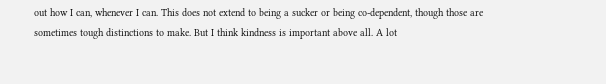out how I can, whenever I can. This does not extend to being a sucker or being co-dependent, though those are sometimes tough distinctions to make. But I think kindness is important above all. A lot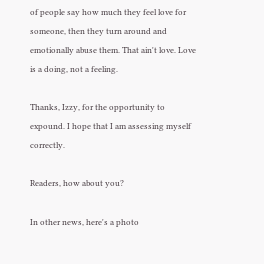of people say how much they feel love for someone, then they turn around and emotionally abuse them. That ain't love. Love is a doing, not a feeling.

Thanks, Izzy, for the opportunity to expound. I hope that I am assessing myself correctly.

Readers, how about you?

In other news, here's a photo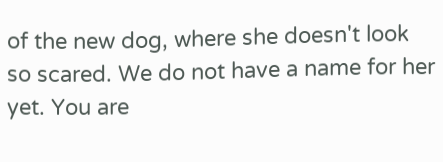of the new dog, where she doesn't look so scared. We do not have a name for her yet. You are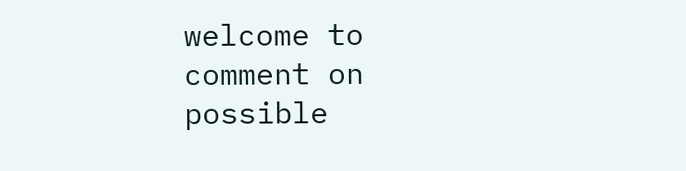welcome to comment on possible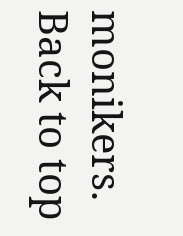monikers.
Back to top